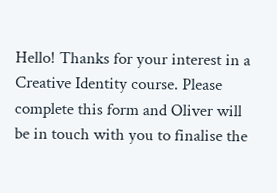Hello! Thanks for your interest in a Creative Identity course. Please complete this form and Oliver will be in touch with you to finalise the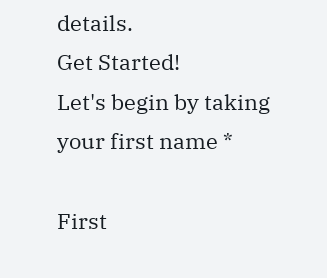details.
Get Started!
Let's begin by taking your first name *

First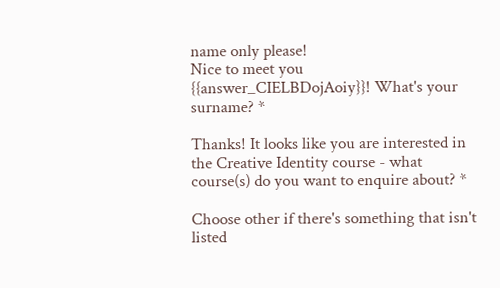name only please!
Nice to meet you  {{answer_CIELBDojAoiy}}! What's your surname? *

Thanks! It looks like you are interested in the Creative Identity course - what course(s) do you want to enquire about? *

Choose other if there's something that isn't listed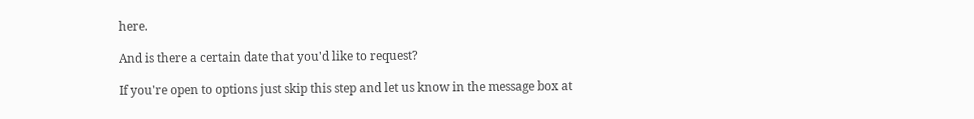here.

And is there a certain date that you'd like to request?

If you're open to options just skip this step and let us know in the message box at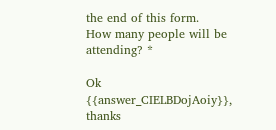the end of this form.
How many people will be attending? *

Ok {{answer_CIELBDojAoiy}}, thanks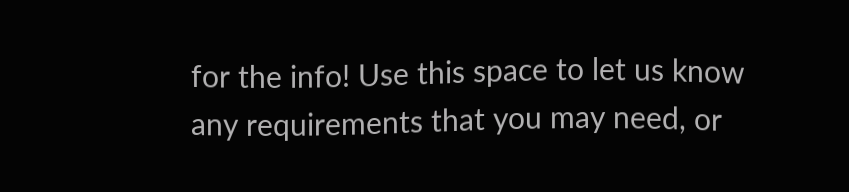for the info! Use this space to let us know any requirements that you may need, or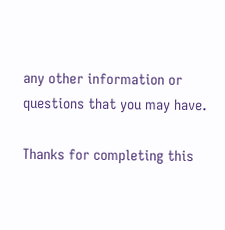any other information or questions that you may have.

Thanks for completing this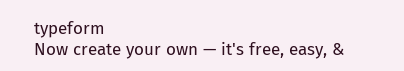typeform
Now create your own — it's free, easy, &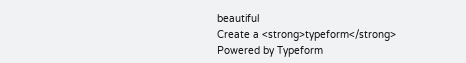beautiful
Create a <strong>typeform</strong>
Powered by Typeform